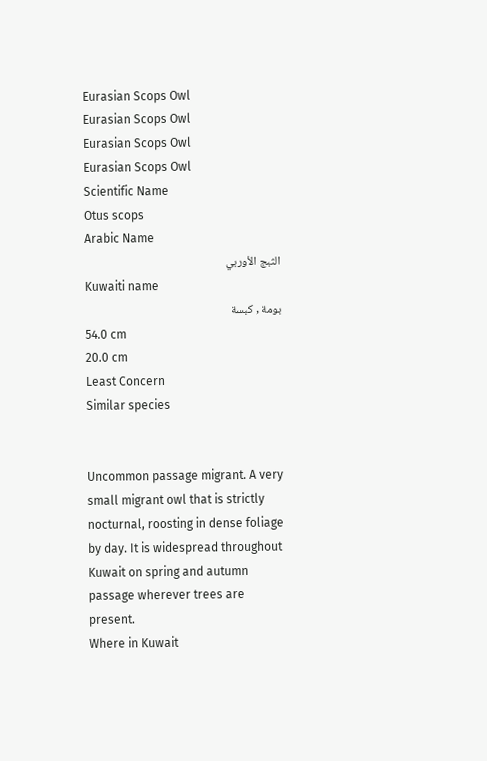Eurasian Scops Owl
Eurasian Scops Owl
Eurasian Scops Owl
Eurasian Scops Owl
Scientific Name
Otus scops
Arabic Name
الثبج الأوربي
Kuwaiti name
بومة , كبسة
54.0 cm
20.0 cm
Least Concern
Similar species


Uncommon passage migrant. A very small migrant owl that is strictly nocturnal, roosting in dense foliage by day. It is widespread throughout Kuwait on spring and autumn passage wherever trees are present.
Where in Kuwait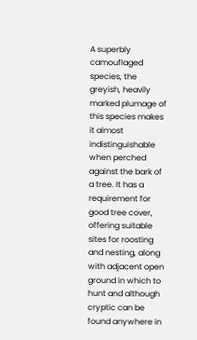A superbly camouflaged species, the greyish, heavily marked plumage of this species makes it almost indistinguishable when perched against the bark of a tree. It has a requirement for good tree cover, offering suitable sites for roosting and nesting, along with adjacent open ground in which to hunt and although cryptic can be found anywhere in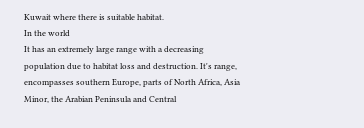Kuwait where there is suitable habitat.
In the world
It has an extremely large range with a decreasing population due to habitat loss and destruction. It's range, encompasses southern Europe, parts of North Africa, Asia Minor, the Arabian Peninsula and Central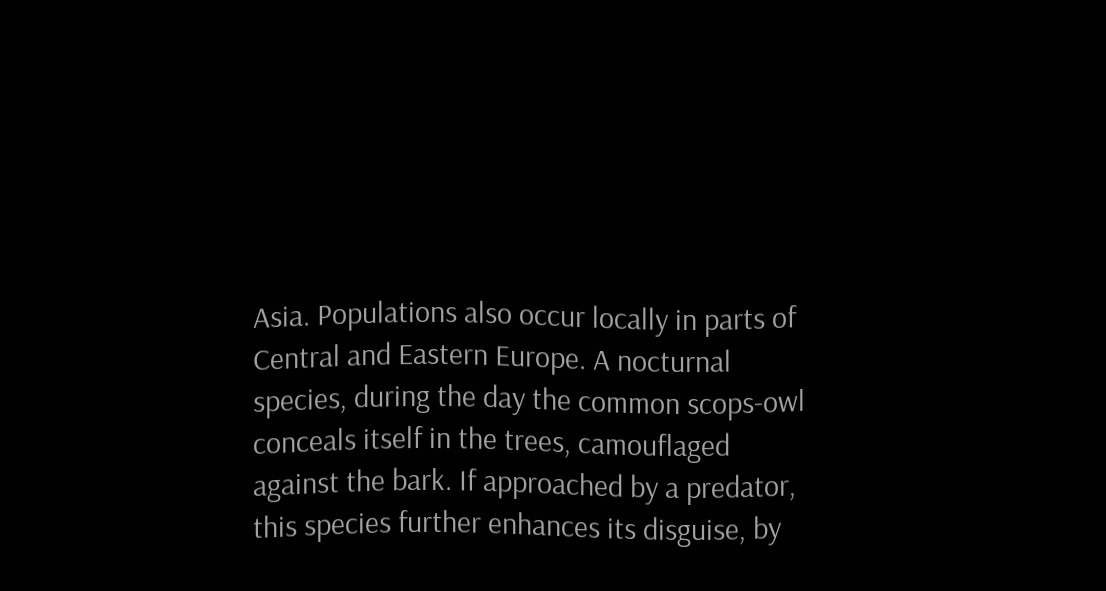Asia. Populations also occur locally in parts of Central and Eastern Europe. A nocturnal species, during the day the common scops-owl conceals itself in the trees, camouflaged against the bark. If approached by a predator, this species further enhances its disguise, by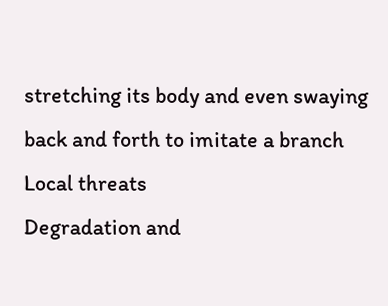stretching its body and even swaying back and forth to imitate a branch
Local threats
Degradation and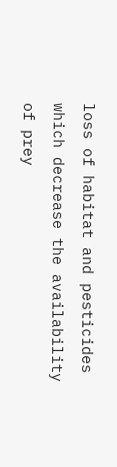loss of habitat and pesticides which decrease the availability of prey